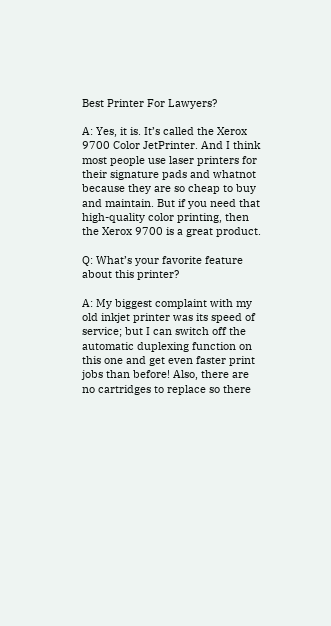Best Printer For Lawyers?

A: Yes, it is. It’s called the Xerox 9700 Color JetPrinter. And I think most people use laser printers for their signature pads and whatnot because they are so cheap to buy and maintain. But if you need that high-quality color printing, then the Xerox 9700 is a great product.

Q: What’s your favorite feature about this printer?

A: My biggest complaint with my old inkjet printer was its speed of service; but I can switch off the automatic duplexing function on this one and get even faster print jobs than before! Also, there are no cartridges to replace so there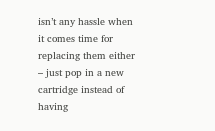isn’t any hassle when it comes time for replacing them either – just pop in a new cartridge instead of having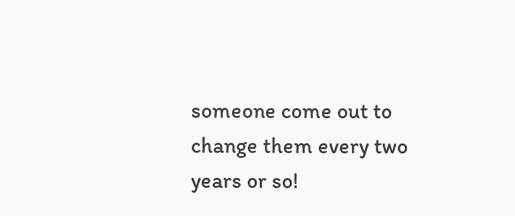someone come out to change them every two years or so!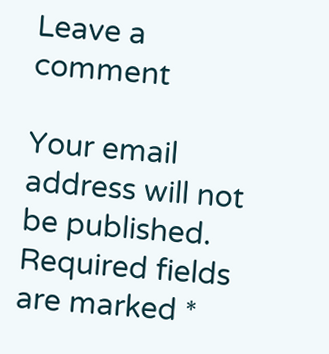Leave a comment

Your email address will not be published. Required fields are marked *